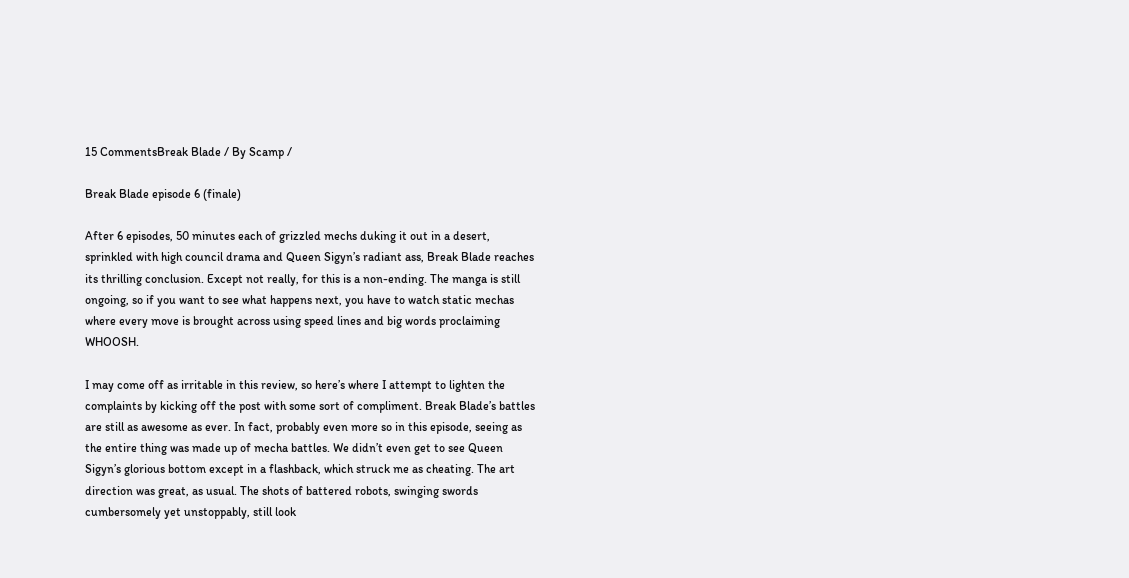15 CommentsBreak Blade / By Scamp /

Break Blade episode 6 (finale)

After 6 episodes, 50 minutes each of grizzled mechs duking it out in a desert, sprinkled with high council drama and Queen Sigyn’s radiant ass, Break Blade reaches its thrilling conclusion. Except not really, for this is a non-ending. The manga is still ongoing, so if you want to see what happens next, you have to watch static mechas where every move is brought across using speed lines and big words proclaiming WHOOSH.

I may come off as irritable in this review, so here’s where I attempt to lighten the complaints by kicking off the post with some sort of compliment. Break Blade’s battles are still as awesome as ever. In fact, probably even more so in this episode, seeing as the entire thing was made up of mecha battles. We didn’t even get to see Queen Sigyn’s glorious bottom except in a flashback, which struck me as cheating. The art direction was great, as usual. The shots of battered robots, swinging swords cumbersomely yet unstoppably, still look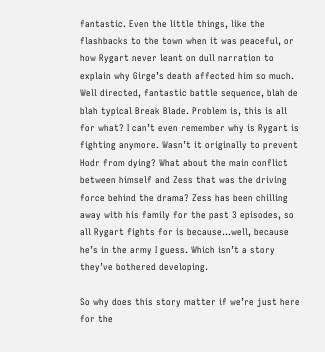fantastic. Even the little things, like the flashbacks to the town when it was peaceful, or how Rygart never leant on dull narration to explain why Girge’s death affected him so much. Well directed, fantastic battle sequence, blah de blah typical Break Blade. Problem is, this is all for what? I can’t even remember why is Rygart is fighting anymore. Wasn’t it originally to prevent Hodr from dying? What about the main conflict between himself and Zess that was the driving force behind the drama? Zess has been chilling away with his family for the past 3 episodes, so all Rygart fights for is because…well, because he’s in the army I guess. Which isn’t a story they’ve bothered developing.

So why does this story matter if we’re just here for the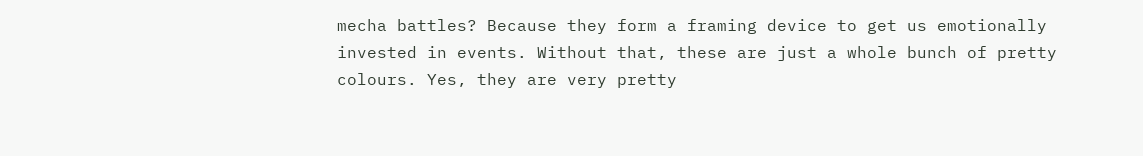mecha battles? Because they form a framing device to get us emotionally invested in events. Without that, these are just a whole bunch of pretty colours. Yes, they are very pretty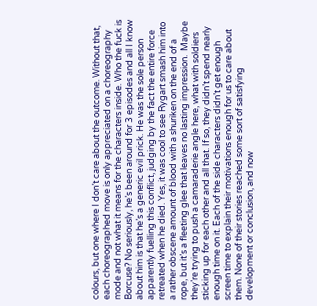colours, but one where I don’t care about the outcome. Without that, each choreographed move is only appreciated on a choreography mode and not what it means for the characters inside. Who the fuck is Borcuse? No seriously, he’s been around for 3 episodes and all I know about him is that he’s a generic evil prick. He was the sole person apparently fuelling this conflict, judging by the fact the entire force retreated when he died. Yes, it was cool to see Rygart smash him into a rather obscene amount of blood with a shuriken on the end of a rope, but it’s a fleeting glee that leaves no lasting impression.  Maybe they’re trying to push a camaraderie angle here, what with soldiers sticking up for each other and all that. If so, they didn’t spend nearly enough time on it. Each of the side characters didn’t get enough screen time to explain their motivations enough for us to care about them. None of their stories reached some sort of satisfying development or conclusion, and now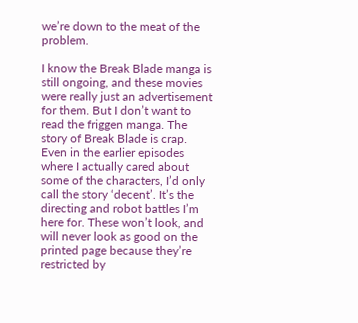we’re down to the meat of the problem.

I know the Break Blade manga is still ongoing, and these movies were really just an advertisement for them. But I don’t want to read the friggen manga. The story of Break Blade is crap. Even in the earlier episodes where I actually cared about some of the characters, I’d only call the story ‘decent’. It’s the directing and robot battles I’m here for. These won’t look, and will never look as good on the printed page because they’re restricted by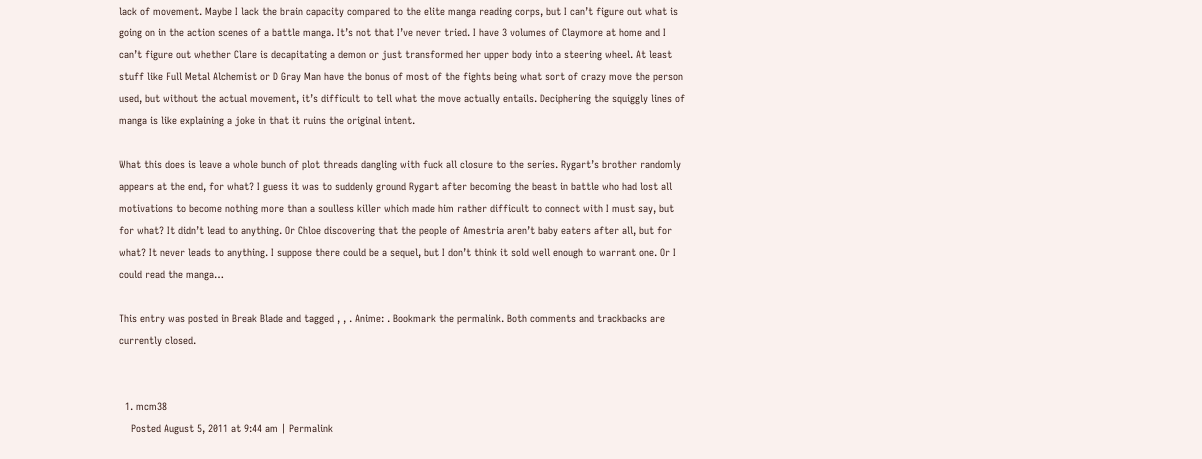lack of movement. Maybe I lack the brain capacity compared to the elite manga reading corps, but I can’t figure out what is going on in the action scenes of a battle manga. It’s not that I’ve never tried. I have 3 volumes of Claymore at home and I can’t figure out whether Clare is decapitating a demon or just transformed her upper body into a steering wheel. At least stuff like Full Metal Alchemist or D Gray Man have the bonus of most of the fights being what sort of crazy move the person used, but without the actual movement, it’s difficult to tell what the move actually entails. Deciphering the squiggly lines of manga is like explaining a joke in that it ruins the original intent.

What this does is leave a whole bunch of plot threads dangling with fuck all closure to the series. Rygart’s brother randomly appears at the end, for what? I guess it was to suddenly ground Rygart after becoming the beast in battle who had lost all motivations to become nothing more than a soulless killer which made him rather difficult to connect with I must say, but for what? It didn’t lead to anything. Or Chloe discovering that the people of Amestria aren’t baby eaters after all, but for what? It never leads to anything. I suppose there could be a sequel, but I don’t think it sold well enough to warrant one. Or I could read the manga…

This entry was posted in Break Blade and tagged , , . Anime: . Bookmark the permalink. Both comments and trackbacks are currently closed.


  1. mcm38
    Posted August 5, 2011 at 9:44 am | Permalink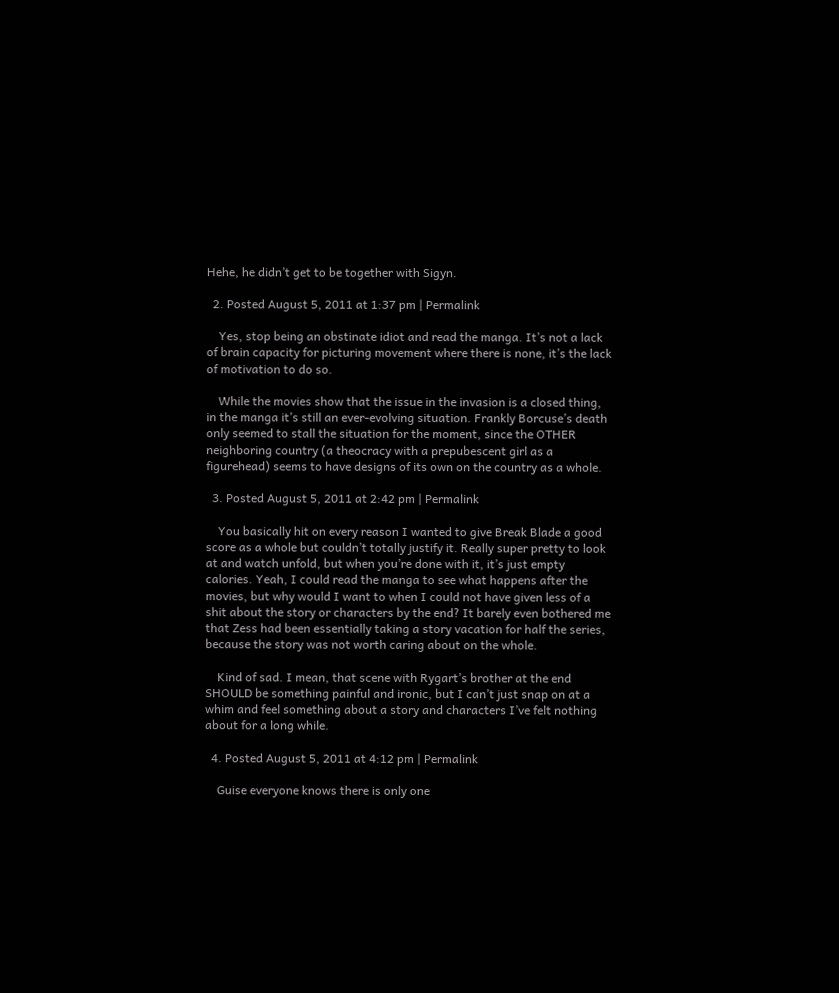Hehe, he didn’t get to be together with Sigyn.

  2. Posted August 5, 2011 at 1:37 pm | Permalink

    Yes, stop being an obstinate idiot and read the manga. It’s not a lack of brain capacity for picturing movement where there is none, it’s the lack of motivation to do so.

    While the movies show that the issue in the invasion is a closed thing, in the manga it’s still an ever-evolving situation. Frankly Borcuse’s death only seemed to stall the situation for the moment, since the OTHER neighboring country (a theocracy with a prepubescent girl as a figurehead) seems to have designs of its own on the country as a whole.

  3. Posted August 5, 2011 at 2:42 pm | Permalink

    You basically hit on every reason I wanted to give Break Blade a good score as a whole but couldn’t totally justify it. Really super pretty to look at and watch unfold, but when you’re done with it, it’s just empty calories. Yeah, I could read the manga to see what happens after the movies, but why would I want to when I could not have given less of a shit about the story or characters by the end? It barely even bothered me that Zess had been essentially taking a story vacation for half the series, because the story was not worth caring about on the whole.

    Kind of sad. I mean, that scene with Rygart’s brother at the end SHOULD be something painful and ironic, but I can’t just snap on at a whim and feel something about a story and characters I’ve felt nothing about for a long while.

  4. Posted August 5, 2011 at 4:12 pm | Permalink

    Guise everyone knows there is only one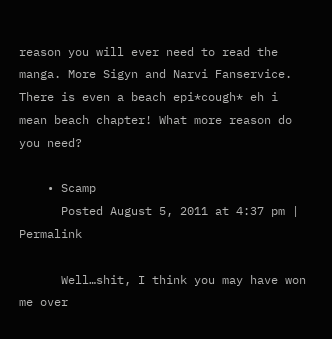reason you will ever need to read the manga. More Sigyn and Narvi Fanservice. There is even a beach epi*cough* eh i mean beach chapter! What more reason do you need?

    • Scamp
      Posted August 5, 2011 at 4:37 pm | Permalink

      Well…shit, I think you may have won me over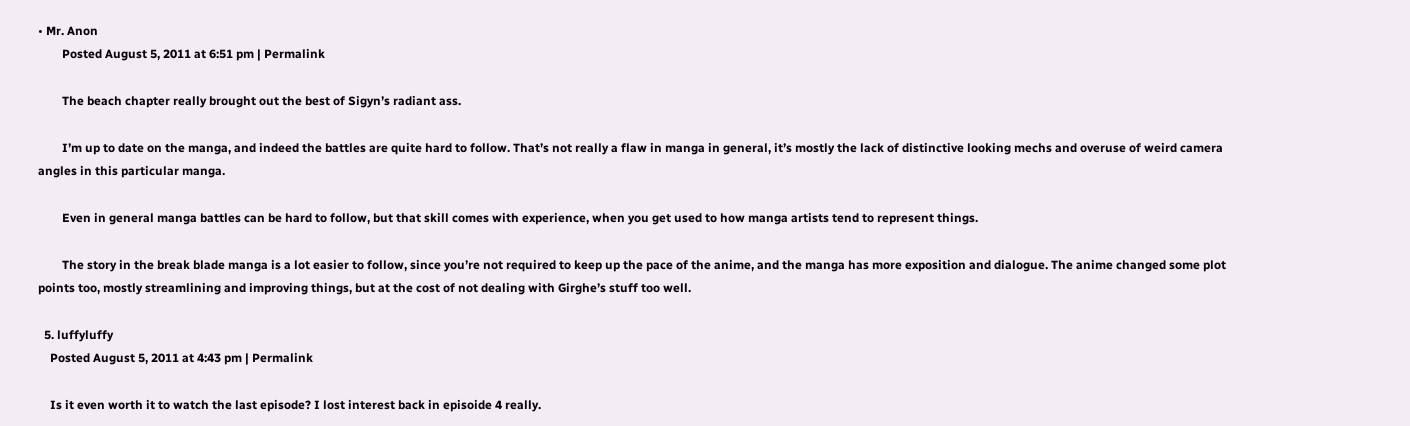• Mr. Anon
        Posted August 5, 2011 at 6:51 pm | Permalink

        The beach chapter really brought out the best of Sigyn’s radiant ass.

        I’m up to date on the manga, and indeed the battles are quite hard to follow. That’s not really a flaw in manga in general, it’s mostly the lack of distinctive looking mechs and overuse of weird camera angles in this particular manga.

        Even in general manga battles can be hard to follow, but that skill comes with experience, when you get used to how manga artists tend to represent things.

        The story in the break blade manga is a lot easier to follow, since you’re not required to keep up the pace of the anime, and the manga has more exposition and dialogue. The anime changed some plot points too, mostly streamlining and improving things, but at the cost of not dealing with Girghe’s stuff too well.

  5. luffyluffy
    Posted August 5, 2011 at 4:43 pm | Permalink

    Is it even worth it to watch the last episode? I lost interest back in episoide 4 really.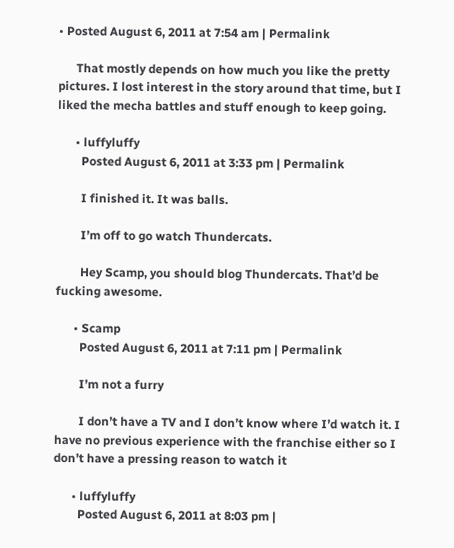• Posted August 6, 2011 at 7:54 am | Permalink

      That mostly depends on how much you like the pretty pictures. I lost interest in the story around that time, but I liked the mecha battles and stuff enough to keep going.

      • luffyluffy
        Posted August 6, 2011 at 3:33 pm | Permalink

        I finished it. It was balls.

        I’m off to go watch Thundercats.

        Hey Scamp, you should blog Thundercats. That’d be fucking awesome.

      • Scamp
        Posted August 6, 2011 at 7:11 pm | Permalink

        I’m not a furry

        I don’t have a TV and I don’t know where I’d watch it. I have no previous experience with the franchise either so I don’t have a pressing reason to watch it

      • luffyluffy
        Posted August 6, 2011 at 8:03 pm |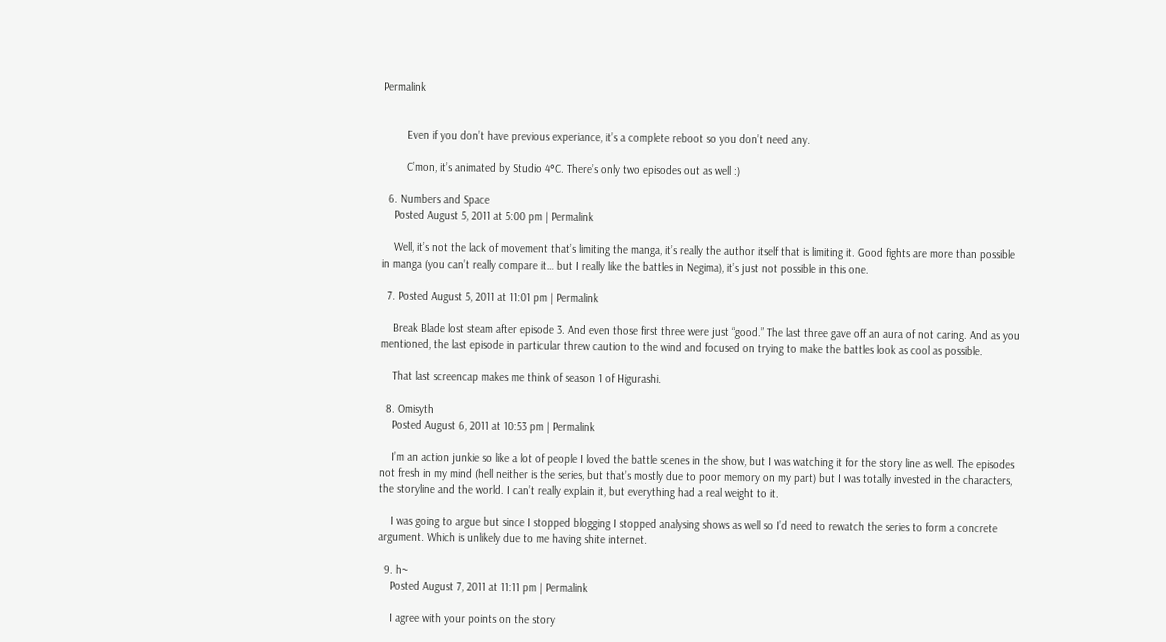Permalink


        Even if you don’t have previous experiance, it’s a complete reboot so you don’t need any.

        C’mon, it’s animated by Studio 4°C. There’s only two episodes out as well :)

  6. Numbers and Space
    Posted August 5, 2011 at 5:00 pm | Permalink

    Well, it’s not the lack of movement that’s limiting the manga, it’s really the author itself that is limiting it. Good fights are more than possible in manga (you can’t really compare it… but I really like the battles in Negima), it’s just not possible in this one.

  7. Posted August 5, 2011 at 11:01 pm | Permalink

    Break Blade lost steam after episode 3. And even those first three were just “good.” The last three gave off an aura of not caring. And as you mentioned, the last episode in particular threw caution to the wind and focused on trying to make the battles look as cool as possible.

    That last screencap makes me think of season 1 of Higurashi.

  8. Omisyth
    Posted August 6, 2011 at 10:53 pm | Permalink

    I’m an action junkie so like a lot of people I loved the battle scenes in the show, but I was watching it for the story line as well. The episodes not fresh in my mind (hell neither is the series, but that’s mostly due to poor memory on my part) but I was totally invested in the characters, the storyline and the world. I can’t really explain it, but everything had a real weight to it.

    I was going to argue but since I stopped blogging I stopped analysing shows as well so I’d need to rewatch the series to form a concrete argument. Which is unlikely due to me having shite internet.

  9. h~
    Posted August 7, 2011 at 11:11 pm | Permalink

    I agree with your points on the story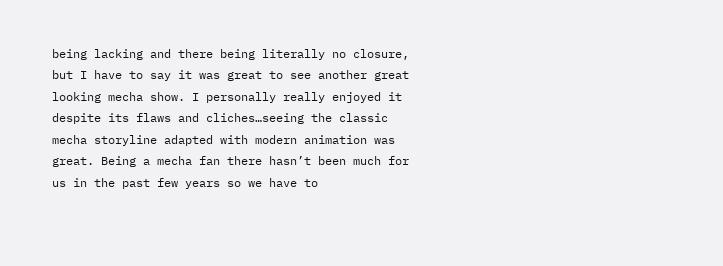being lacking and there being literally no closure, but I have to say it was great to see another great looking mecha show. I personally really enjoyed it despite its flaws and cliches…seeing the classic mecha storyline adapted with modern animation was great. Being a mecha fan there hasn’t been much for us in the past few years so we have to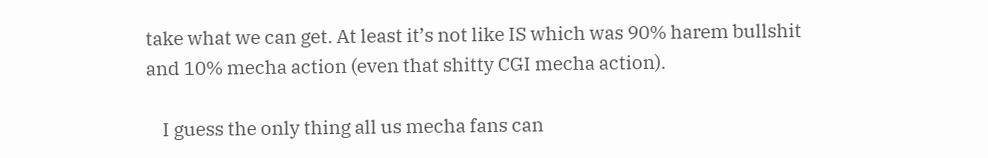take what we can get. At least it’s not like IS which was 90% harem bullshit and 10% mecha action (even that shitty CGI mecha action).

    I guess the only thing all us mecha fans can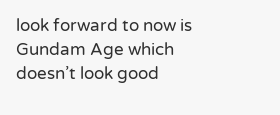look forward to now is Gundam Age which doesn’t look good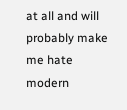at all and will probably make me hate modern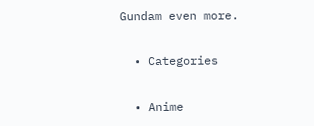Gundam even more.

  • Categories

  • Anime